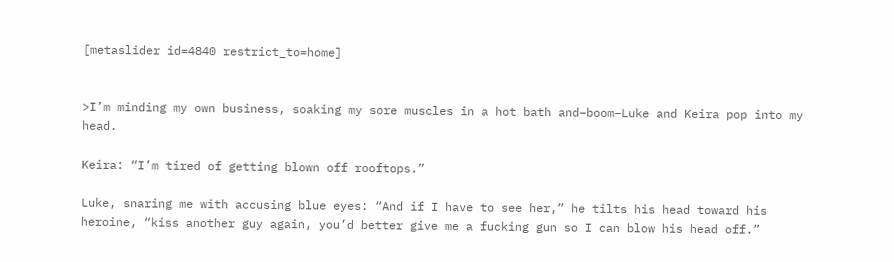[metaslider id=4840 restrict_to=home]


>I’m minding my own business, soaking my sore muscles in a hot bath and–boom–Luke and Keira pop into my head.

Keira: “I’m tired of getting blown off rooftops.”

Luke, snaring me with accusing blue eyes: “And if I have to see her,” he tilts his head toward his heroine, “kiss another guy again, you’d better give me a fucking gun so I can blow his head off.”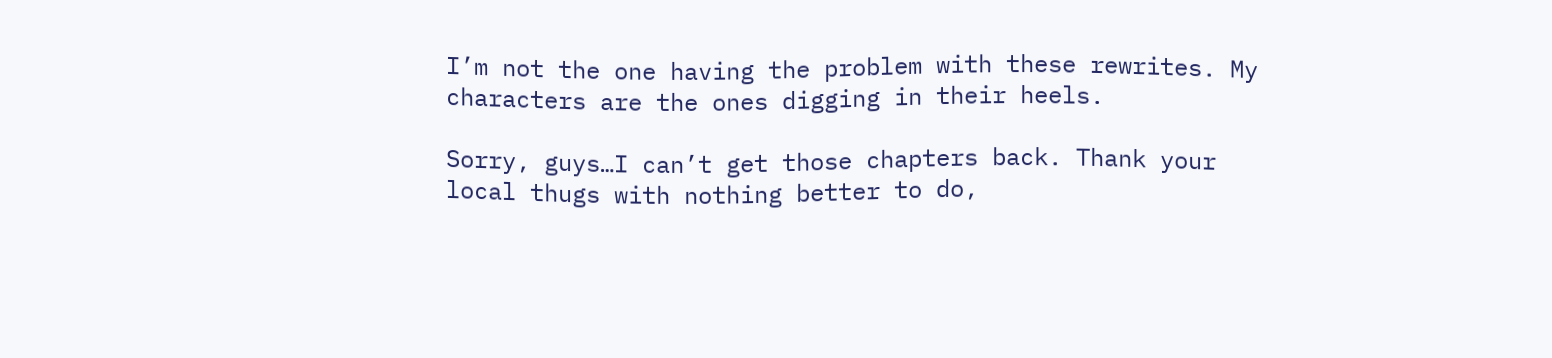I’m not the one having the problem with these rewrites. My characters are the ones digging in their heels.

Sorry, guys…I can’t get those chapters back. Thank your local thugs with nothing better to do,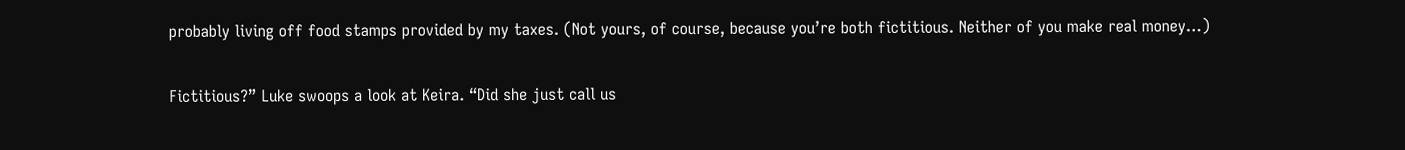probably living off food stamps provided by my taxes. (Not yours, of course, because you’re both fictitious. Neither of you make real money…)

Fictitious?” Luke swoops a look at Keira. “Did she just call us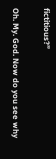fictitious?”

Oh. My. God. Now do you see why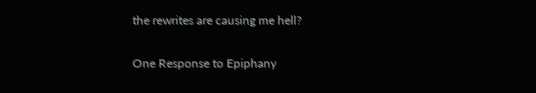the rewrites are causing me hell?

One Response to Epiphany